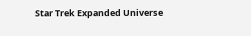Star Trek Expanded Universe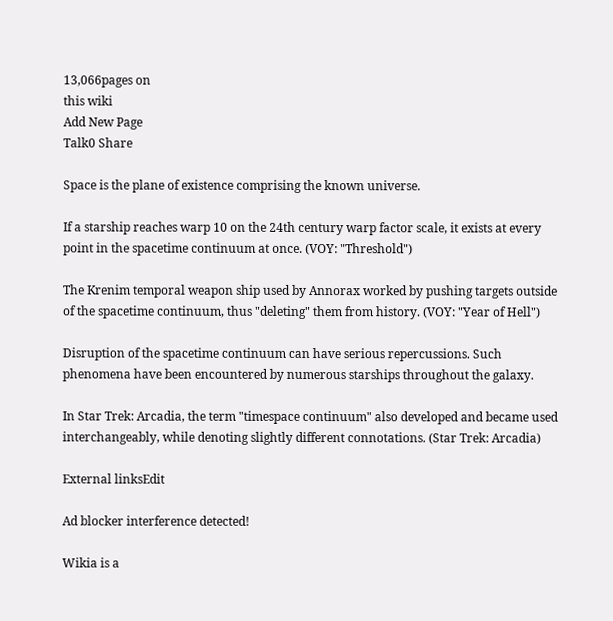13,066pages on
this wiki
Add New Page
Talk0 Share

Space is the plane of existence comprising the known universe.

If a starship reaches warp 10 on the 24th century warp factor scale, it exists at every point in the spacetime continuum at once. (VOY: "Threshold")

The Krenim temporal weapon ship used by Annorax worked by pushing targets outside of the spacetime continuum, thus "deleting" them from history. (VOY: "Year of Hell")

Disruption of the spacetime continuum can have serious repercussions. Such phenomena have been encountered by numerous starships throughout the galaxy.

In Star Trek: Arcadia, the term "timespace continuum" also developed and became used interchangeably, while denoting slightly different connotations. (Star Trek: Arcadia)

External linksEdit

Ad blocker interference detected!

Wikia is a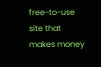free-to-use site that makes money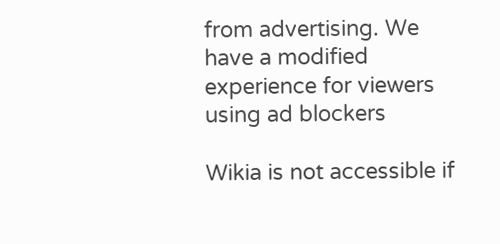from advertising. We have a modified experience for viewers using ad blockers

Wikia is not accessible if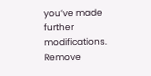you’ve made further modifications. Remove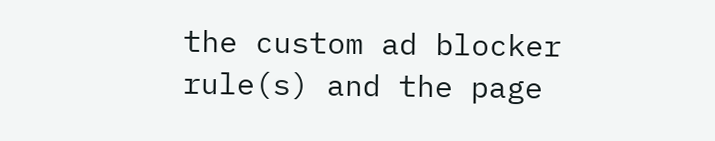the custom ad blocker rule(s) and the page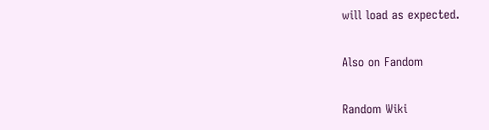will load as expected.

Also on Fandom

Random Wiki